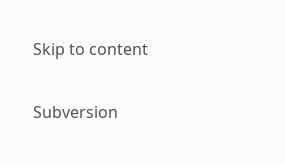Skip to content


Subversion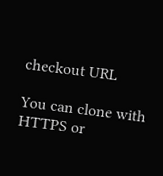checkout URL

You can clone with HTTPS or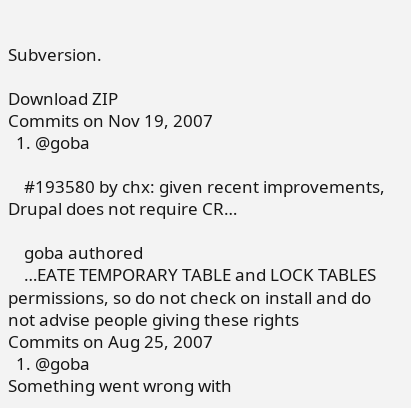Subversion.

Download ZIP
Commits on Nov 19, 2007
  1. @goba

    #193580 by chx: given recent improvements, Drupal does not require CR…

    goba authored
    …EATE TEMPORARY TABLE and LOCK TABLES permissions, so do not check on install and do not advise people giving these rights
Commits on Aug 25, 2007
  1. @goba
Something went wrong with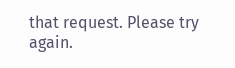that request. Please try again.